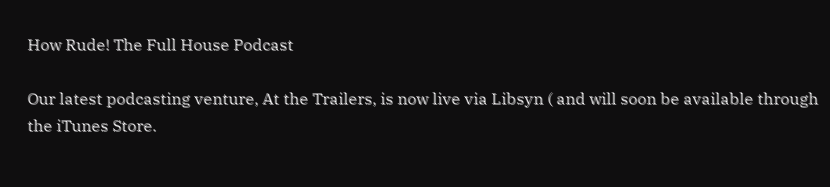How Rude! The Full House Podcast

Our latest podcasting venture, At the Trailers, is now live via Libsyn ( and will soon be available through the iTunes Store.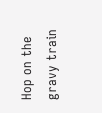Hop on the gravy train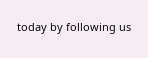today by following us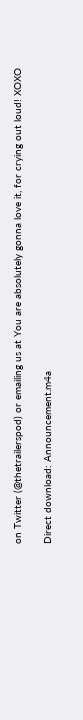on Twitter (@thetrailerspod) or emailing us at You are absolutely gonna love it, for crying out loud! XOXO

Direct download: Announcement.m4a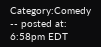Category:Comedy -- posted at: 6:58pm EDT